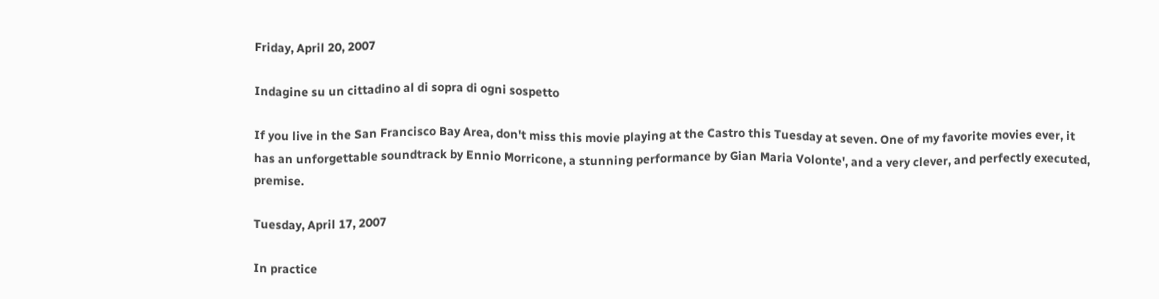Friday, April 20, 2007

Indagine su un cittadino al di sopra di ogni sospetto

If you live in the San Francisco Bay Area, don't miss this movie playing at the Castro this Tuesday at seven. One of my favorite movies ever, it has an unforgettable soundtrack by Ennio Morricone, a stunning performance by Gian Maria Volonte', and a very clever, and perfectly executed, premise.

Tuesday, April 17, 2007

In practice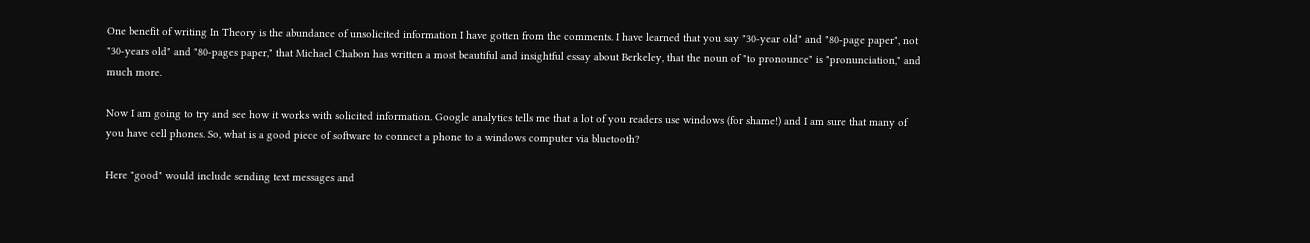One benefit of writing In Theory is the abundance of unsolicited information I have gotten from the comments. I have learned that you say "30-year old" and "80-page paper", not "30-years old" and "80-pages paper," that Michael Chabon has written a most beautiful and insightful essay about Berkeley, that the noun of "to pronounce" is "pronunciation," and much more.

Now I am going to try and see how it works with solicited information. Google analytics tells me that a lot of you readers use windows (for shame!) and I am sure that many of you have cell phones. So, what is a good piece of software to connect a phone to a windows computer via bluetooth?

Here "good" would include sending text messages and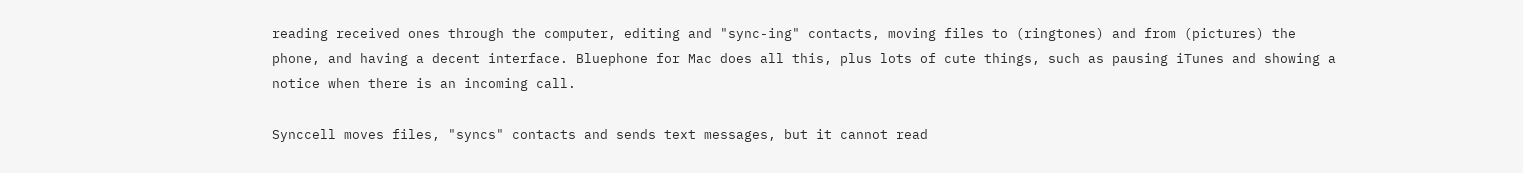reading received ones through the computer, editing and "sync-ing" contacts, moving files to (ringtones) and from (pictures) the phone, and having a decent interface. Bluephone for Mac does all this, plus lots of cute things, such as pausing iTunes and showing a notice when there is an incoming call.

Synccell moves files, "syncs" contacts and sends text messages, but it cannot read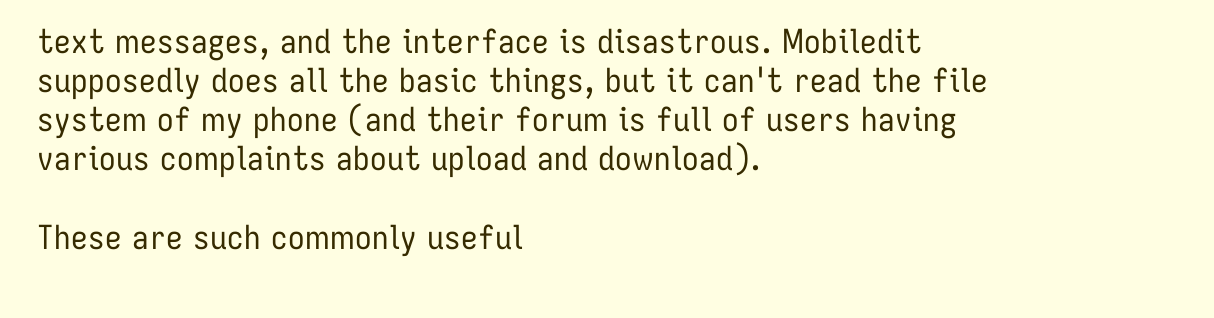text messages, and the interface is disastrous. Mobiledit supposedly does all the basic things, but it can't read the file system of my phone (and their forum is full of users having various complaints about upload and download).

These are such commonly useful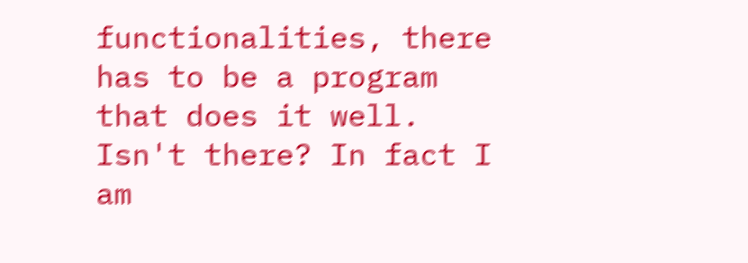functionalities, there has to be a program that does it well. Isn't there? In fact I am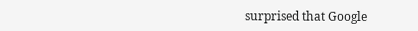surprised that Google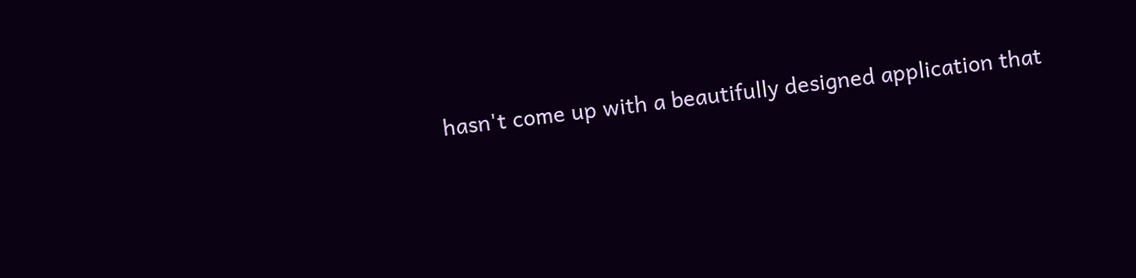hasn't come up with a beautifully designed application that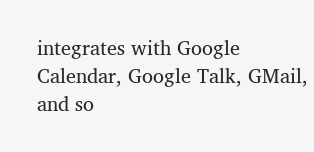integrates with Google Calendar, Google Talk, GMail, and so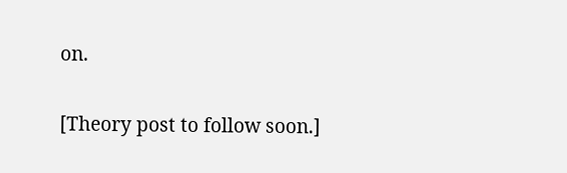on.

[Theory post to follow soon.]